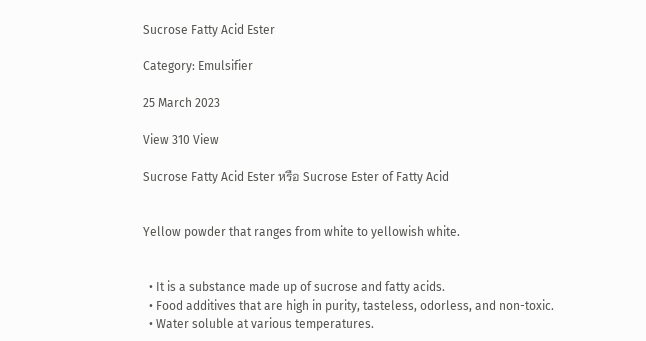Sucrose Fatty Acid Ester

Category: Emulsifier

25 March 2023

View 310 View

Sucrose Fatty Acid Ester หรือ Sucrose Ester of Fatty Acid


Yellow powder that ranges from white to yellowish white.


  • It is a substance made up of sucrose and fatty acids.
  • Food additives that are high in purity, tasteless, odorless, and non-toxic.
  • Water soluble at various temperatures.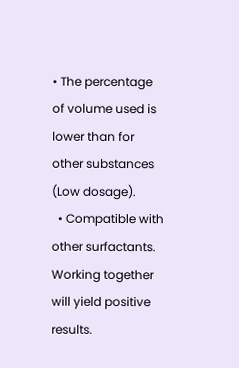• The percentage of volume used is lower than for other substances (Low dosage).
  • Compatible with other surfactants. Working together will yield positive results.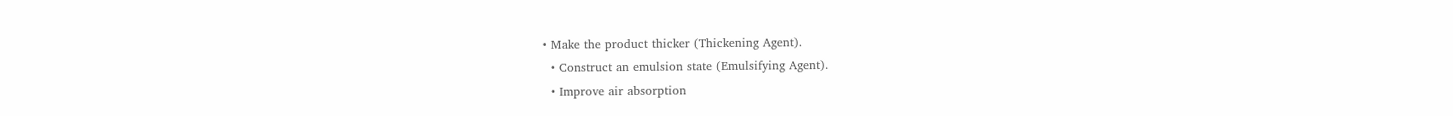• Make the product thicker (Thickening Agent).
  • Construct an emulsion state (Emulsifying Agent).
  • Improve air absorption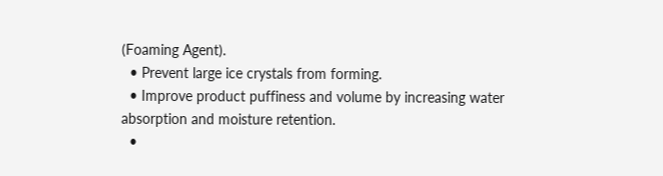(Foaming Agent).
  • Prevent large ice crystals from forming.
  • Improve product puffiness and volume by increasing water absorption and moisture retention.
  •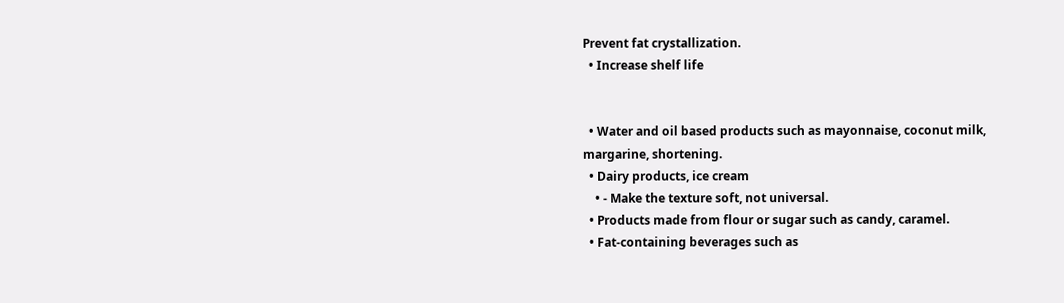Prevent fat crystallization.
  • Increase shelf life


  • Water and oil based products such as mayonnaise, coconut milk, margarine, shortening.
  • Dairy products, ice cream
    • - Make the texture soft, not universal.
  • Products made from flour or sugar such as candy, caramel.
  • Fat-containing beverages such as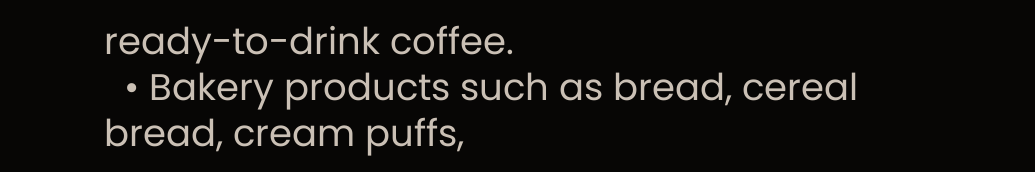ready-to-drink coffee.
  • Bakery products such as bread, cereal bread, cream puffs,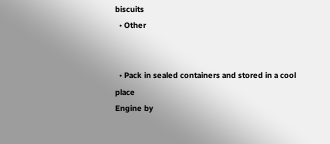biscuits
  • Other


  • Pack in sealed containers and stored in a cool place
Engine by